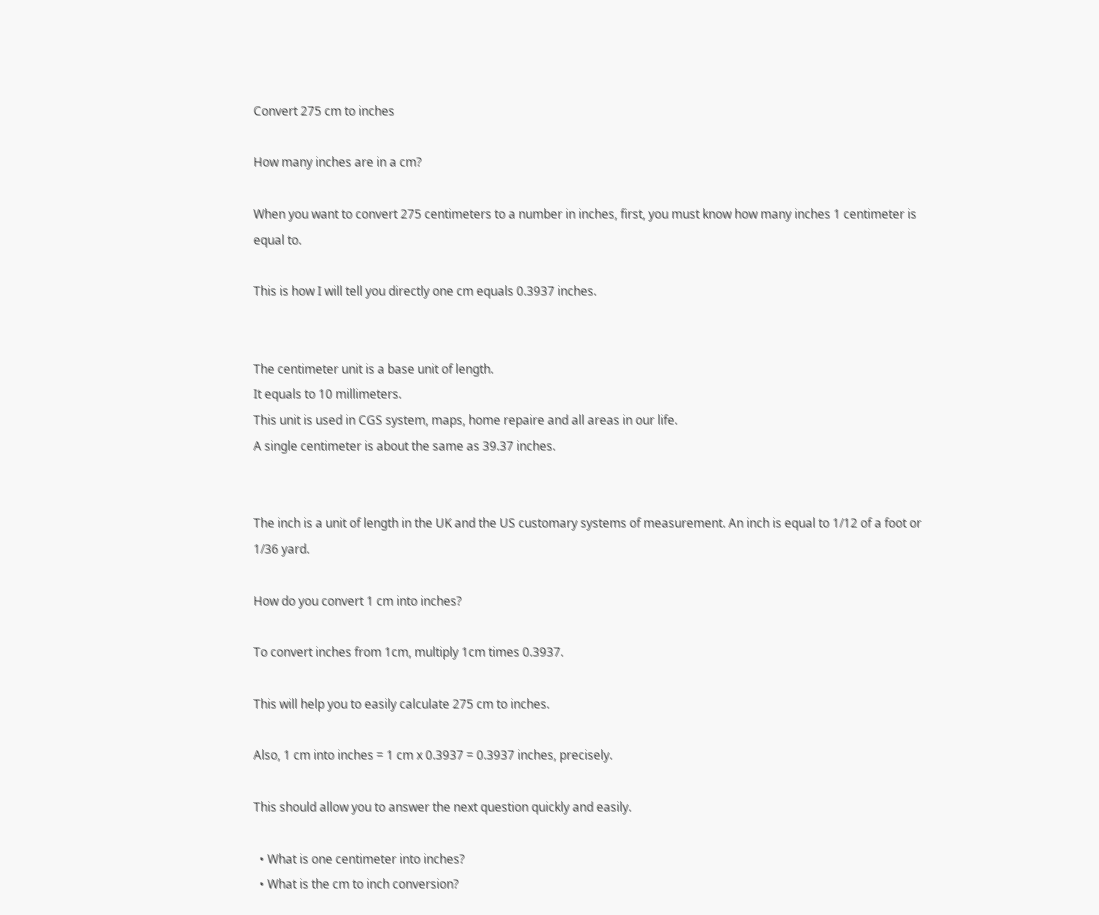Convert 275 cm to inches

How many inches are in a cm?

When you want to convert 275 centimeters to a number in inches, first, you must know how many inches 1 centimeter is equal to.

This is how I will tell you directly one cm equals 0.3937 inches.


The centimeter unit is a base unit of length.
It equals to 10 millimeters.
This unit is used in CGS system, maps, home repaire and all areas in our life.
A single centimeter is about the same as 39.37 inches.


The inch is a unit of length in the UK and the US customary systems of measurement. An inch is equal to 1/12 of a foot or 1/36 yard.

How do you convert 1 cm into inches?

To convert inches from 1cm, multiply 1cm times 0.3937.

This will help you to easily calculate 275 cm to inches.

Also, 1 cm into inches = 1 cm x 0.3937 = 0.3937 inches, precisely.

This should allow you to answer the next question quickly and easily.

  • What is one centimeter into inches?
  • What is the cm to inch conversion?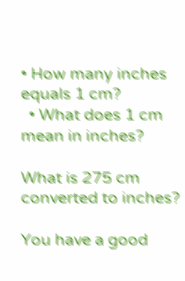• How many inches equals 1 cm?
  • What does 1 cm mean in inches?

What is 275 cm converted to inches?

You have a good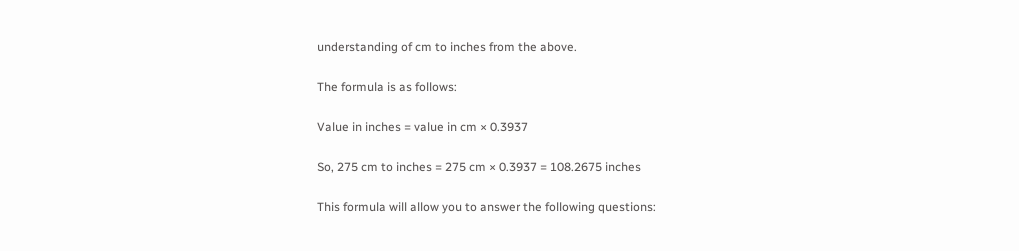understanding of cm to inches from the above.

The formula is as follows:

Value in inches = value in cm × 0.3937

So, 275 cm to inches = 275 cm × 0.3937 = 108.2675 inches

This formula will allow you to answer the following questions: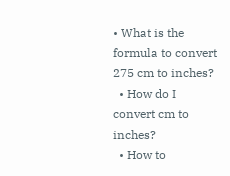• What is the formula to convert 275 cm to inches?
  • How do I convert cm to inches?
  • How to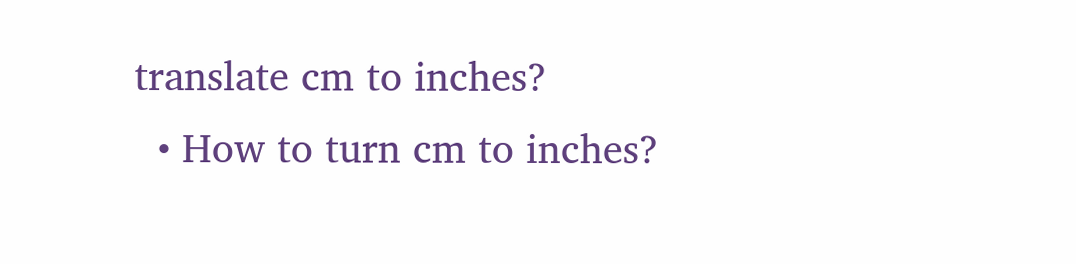translate cm to inches?
  • How to turn cm to inches?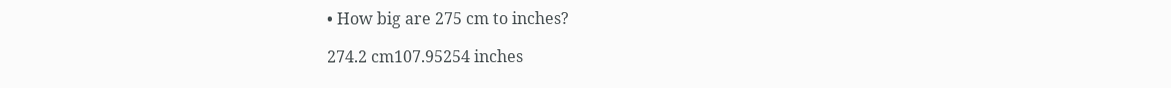• How big are 275 cm to inches?

274.2 cm107.95254 inches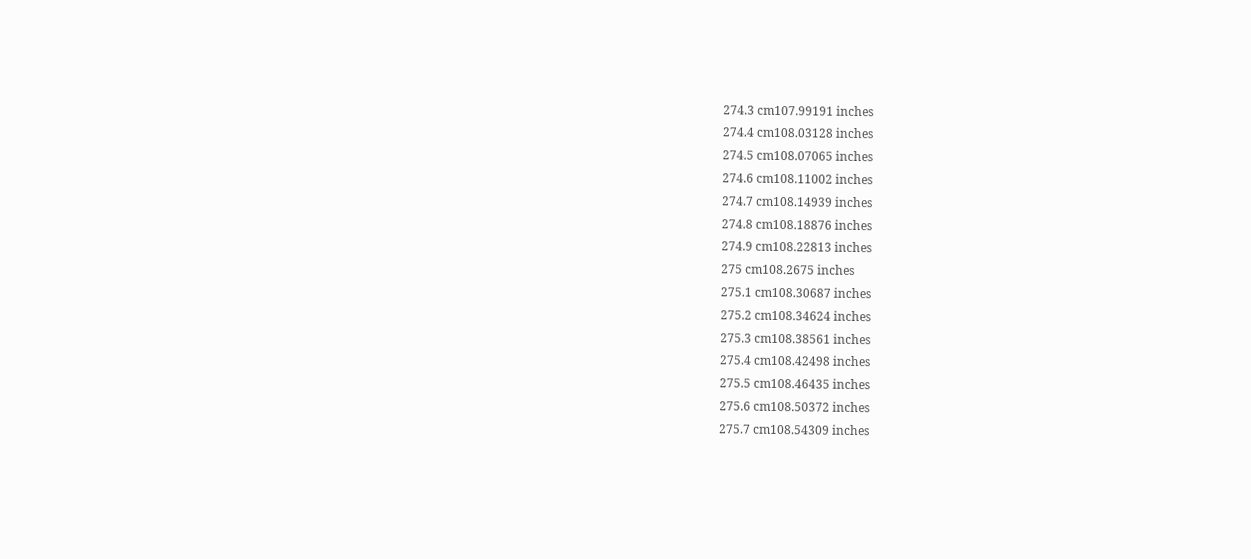274.3 cm107.99191 inches
274.4 cm108.03128 inches
274.5 cm108.07065 inches
274.6 cm108.11002 inches
274.7 cm108.14939 inches
274.8 cm108.18876 inches
274.9 cm108.22813 inches
275 cm108.2675 inches
275.1 cm108.30687 inches
275.2 cm108.34624 inches
275.3 cm108.38561 inches
275.4 cm108.42498 inches
275.5 cm108.46435 inches
275.6 cm108.50372 inches
275.7 cm108.54309 inches